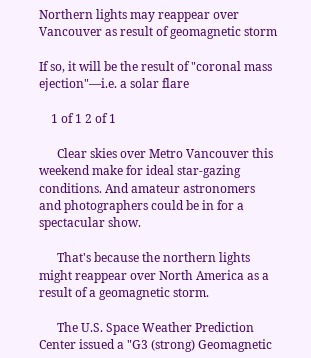Northern lights may reappear over Vancouver as result of geomagnetic storm

If so, it will be the result of "coronal mass ejection"—i.e. a solar flare

    1 of 1 2 of 1

      Clear skies over Metro Vancouver this weekend make for ideal star-gazing conditions. And amateur astronomers and photographers could be in for a spectacular show.

      That's because the northern lights might reappear over North America as a result of a geomagnetic storm.

      The U.S. Space Weather Prediction Center issued a "G3 (strong) Geomagnetic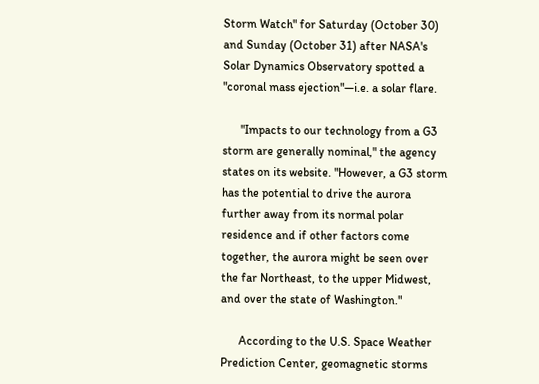Storm Watch" for Saturday (October 30) and Sunday (October 31) after NASA's Solar Dynamics Observatory spotted a "coronal mass ejection"—i.e. a solar flare.

      "Impacts to our technology from a G3 storm are generally nominal," the agency states on its website. "However, a G3 storm has the potential to drive the aurora further away from its normal polar residence and if other factors come together, the aurora might be seen over the far Northeast, to the upper Midwest, and over the state of Washington."

      According to the U.S. Space Weather Prediction Center, geomagnetic storms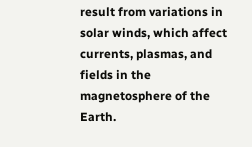result from variations in solar winds, which affect currents, plasmas, and fields in the magnetosphere of the Earth.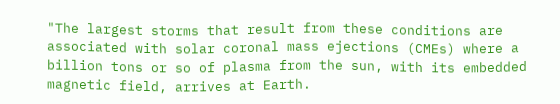"The largest storms that result from these conditions are associated with solar coronal mass ejections (CMEs) where a billion tons or so of plasma from the sun, with its embedded magnetic field, arrives at Earth.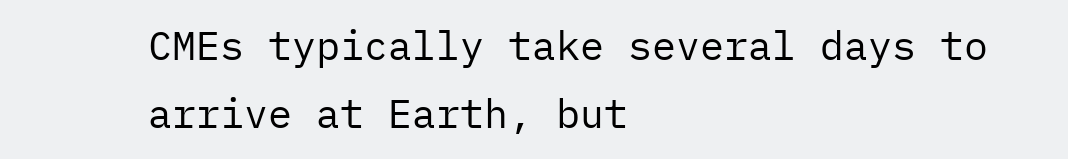CMEs typically take several days to arrive at Earth, but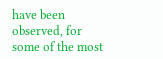have been observed, for some of the most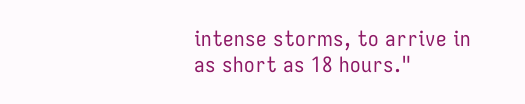intense storms, to arrive in as short as 18 hours."